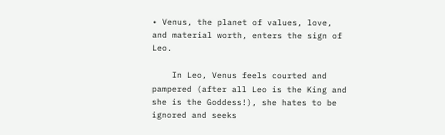• Venus, the planet of values, love, and material worth, enters the sign of Leo.

    In Leo, Venus feels courted and pampered (after all Leo is the King and she is the Goddess!), she hates to be ignored and seeks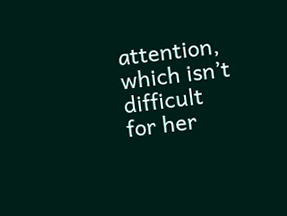attention, which isn’t difficult for her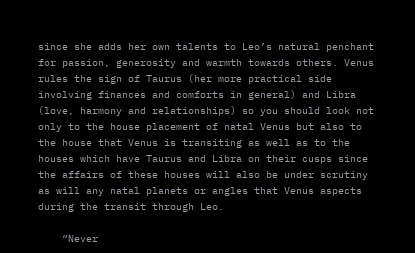since she adds her own talents to Leo’s natural penchant for passion, generosity and warmth towards others. Venus rules the sign of Taurus (her more practical side involving finances and comforts in general) and Libra (love, harmony and relationships) so you should look not only to the house placement of natal Venus but also to the house that Venus is transiting as well as to the houses which have Taurus and Libra on their cusps since the affairs of these houses will also be under scrutiny as will any natal planets or angles that Venus aspects during the transit through Leo.

    “Never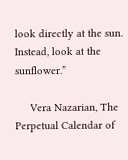look directly at the sun. Instead, look at the sunflower.”

     Vera Nazarian, The Perpetual Calendar of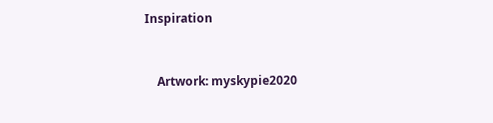Inspiration


    Artwork: myskypie2020